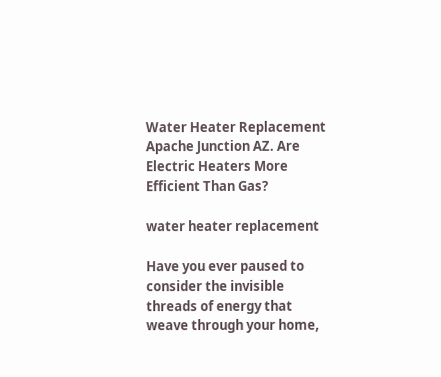Water Heater Replacement Apache Junction AZ. Are Electric Heaters More Efficient Than Gas?

water heater replacement

Have you ever paused to consider the invisible threads of energy that weave through your home,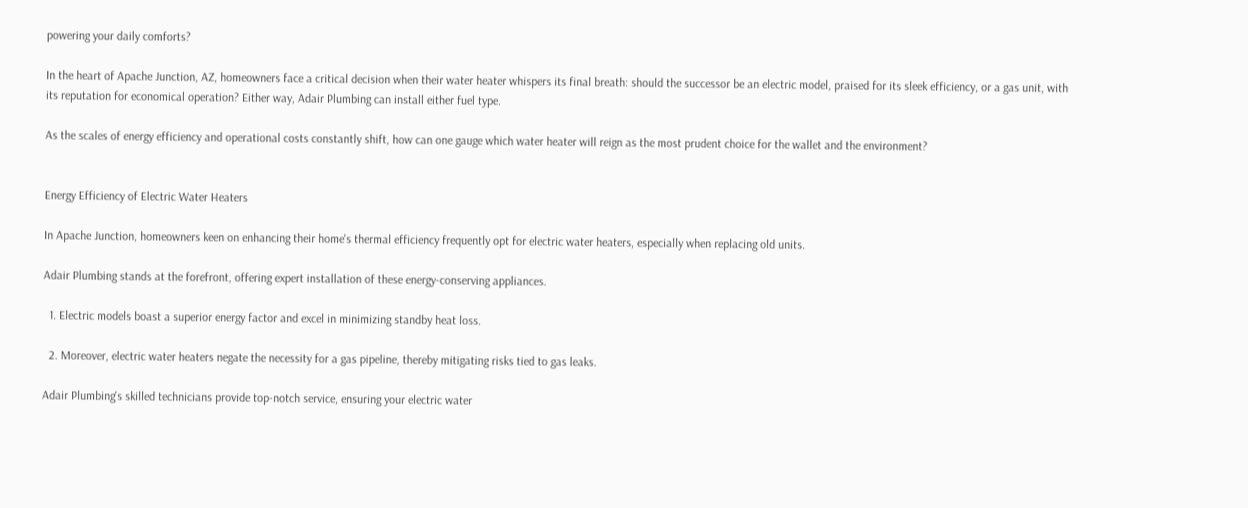powering your daily comforts?

In the heart of Apache Junction, AZ, homeowners face a critical decision when their water heater whispers its final breath: should the successor be an electric model, praised for its sleek efficiency, or a gas unit, with its reputation for economical operation? Either way, Adair Plumbing can install either fuel type.

As the scales of energy efficiency and operational costs constantly shift, how can one gauge which water heater will reign as the most prudent choice for the wallet and the environment?


Energy Efficiency of Electric Water Heaters

In Apache Junction, homeowners keen on enhancing their home's thermal efficiency frequently opt for electric water heaters, especially when replacing old units.

Adair Plumbing stands at the forefront, offering expert installation of these energy-conserving appliances.

  1. Electric models boast a superior energy factor and excel in minimizing standby heat loss.

  2. Moreover, electric water heaters negate the necessity for a gas pipeline, thereby mitigating risks tied to gas leaks.

Adair Plumbing's skilled technicians provide top-notch service, ensuring your electric water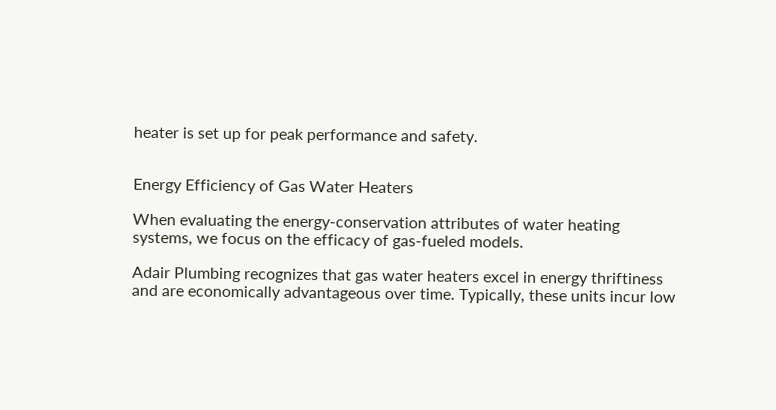heater is set up for peak performance and safety.


Energy Efficiency of Gas Water Heaters

When evaluating the energy-conservation attributes of water heating systems, we focus on the efficacy of gas-fueled models.

Adair Plumbing recognizes that gas water heaters excel in energy thriftiness and are economically advantageous over time. Typically, these units incur low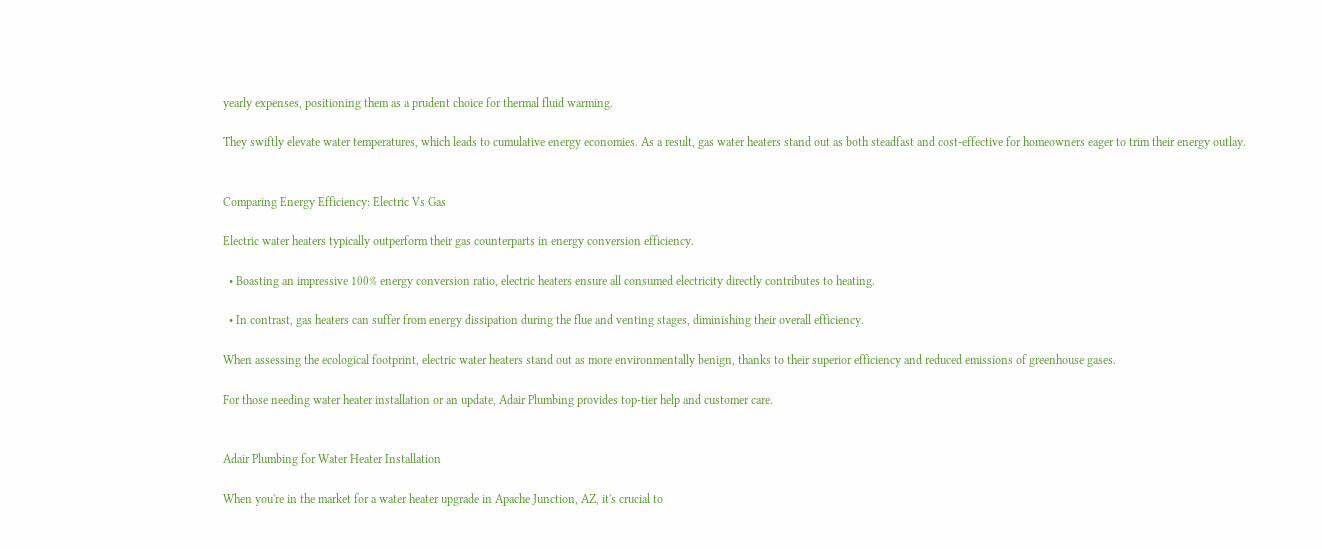yearly expenses, positioning them as a prudent choice for thermal fluid warming.

They swiftly elevate water temperatures, which leads to cumulative energy economies. As a result, gas water heaters stand out as both steadfast and cost-effective for homeowners eager to trim their energy outlay.


Comparing Energy Efficiency: Electric Vs Gas

Electric water heaters typically outperform their gas counterparts in energy conversion efficiency.

  • Boasting an impressive 100% energy conversion ratio, electric heaters ensure all consumed electricity directly contributes to heating.

  • In contrast, gas heaters can suffer from energy dissipation during the flue and venting stages, diminishing their overall efficiency.

When assessing the ecological footprint, electric water heaters stand out as more environmentally benign, thanks to their superior efficiency and reduced emissions of greenhouse gases.

For those needing water heater installation or an update, Adair Plumbing provides top-tier help and customer care.


Adair Plumbing for Water Heater Installation

When you're in the market for a water heater upgrade in Apache Junction, AZ, it's crucial to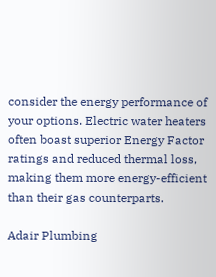consider the energy performance of your options. Electric water heaters often boast superior Energy Factor ratings and reduced thermal loss, making them more energy-efficient than their gas counterparts.

Adair Plumbing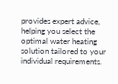provides expert advice, helping you select the optimal water heating solution tailored to your individual requirements.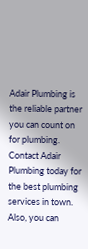Adair Plumbing is the reliable partner you can count on for plumbing. Contact Adair Plumbing today for the best plumbing services in town. Also, you can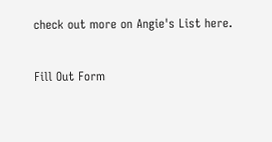check out more on Angie's List here.


Fill Out Form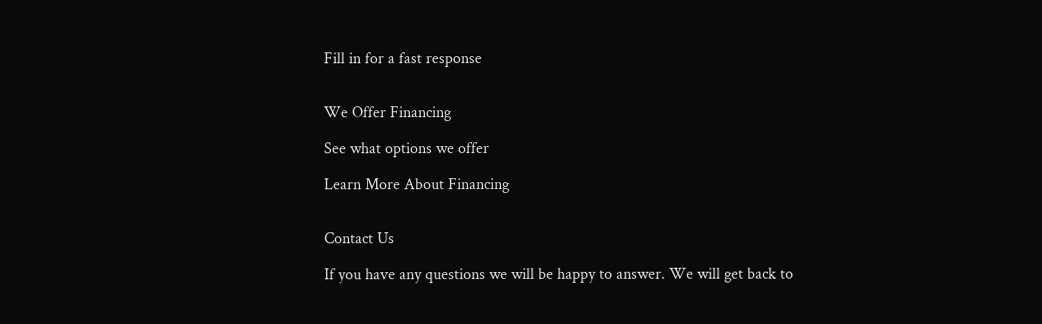Fill in for a fast response


We Offer Financing

See what options we offer

Learn More About Financing


Contact Us

If you have any questions we will be happy to answer. We will get back to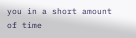you in a short amount of time